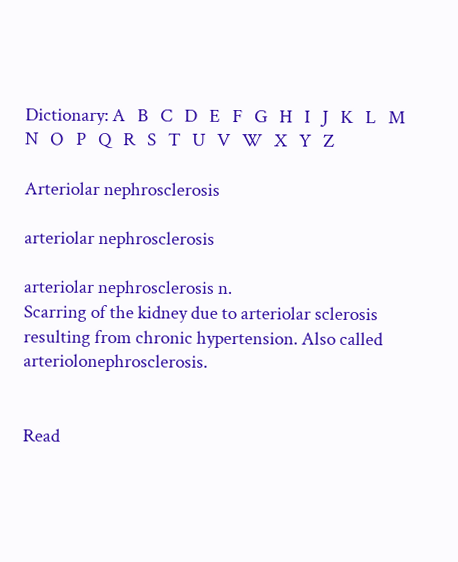Dictionary: A   B   C   D   E   F   G   H   I   J   K   L   M   N   O   P   Q   R   S   T   U   V   W   X   Y   Z

Arteriolar nephrosclerosis

arteriolar nephrosclerosis

arteriolar nephrosclerosis n.
Scarring of the kidney due to arteriolar sclerosis resulting from chronic hypertension. Also called arteriolonephrosclerosis.


Read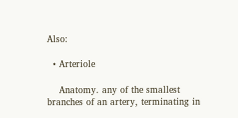Also:

  • Arteriole

    Anatomy. any of the smallest branches of an artery, terminating in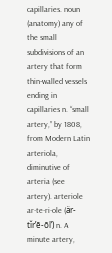capillaries. noun (anatomy) any of the small subdivisions of an artery that form thin-walled vessels ending in capillaries n. “small artery,” by 1808, from Modern Latin arteriola, diminutive of arteria (see artery). arteriole ar·te·ri·ole (är-tǐr’ē-ōl’) n. A minute artery,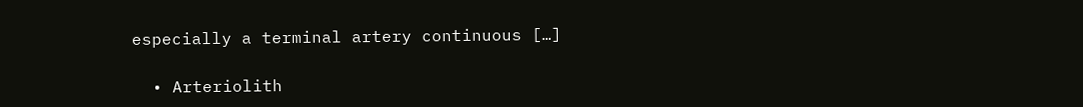especially a terminal artery continuous […]

  • Arteriolith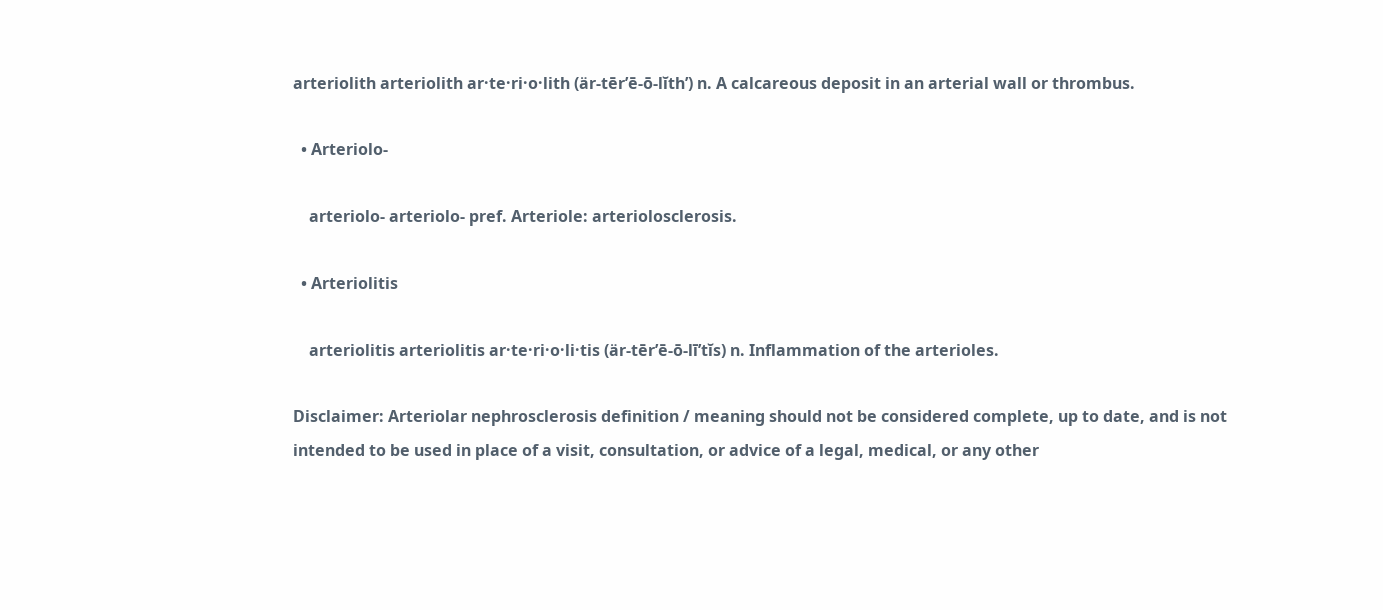arteriolith arteriolith ar·te·ri·o·lith (är-tēr’ē-ō-lĭth’) n. A calcareous deposit in an arterial wall or thrombus.

  • Arteriolo-

    arteriolo- arteriolo- pref. Arteriole: arteriolosclerosis.

  • Arteriolitis

    arteriolitis arteriolitis ar·te·ri·o·li·tis (är-tēr’ē-ō-lī’tĭs) n. Inflammation of the arterioles.

Disclaimer: Arteriolar nephrosclerosis definition / meaning should not be considered complete, up to date, and is not intended to be used in place of a visit, consultation, or advice of a legal, medical, or any other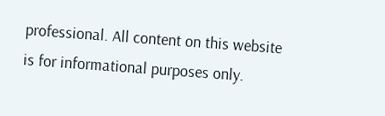professional. All content on this website is for informational purposes only.